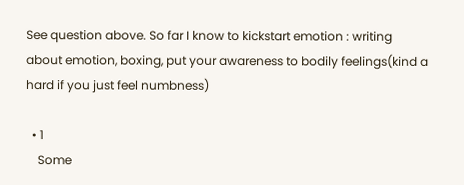See question above. So far I know to kickstart emotion : writing about emotion, boxing, put your awareness to bodily feelings(kind a hard if you just feel numbness)

  • 1
    Some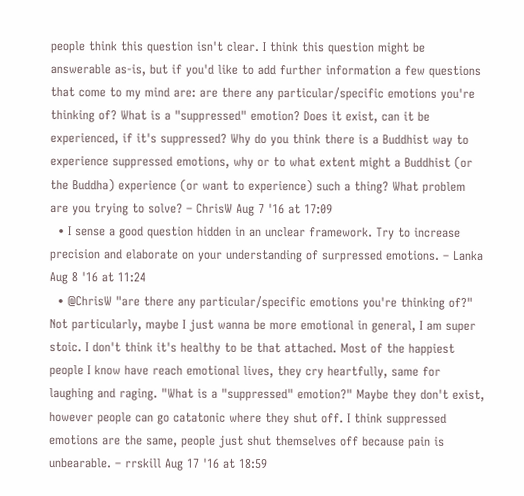people think this question isn't clear. I think this question might be answerable as-is, but if you'd like to add further information a few questions that come to my mind are: are there any particular/specific emotions you're thinking of? What is a "suppressed" emotion? Does it exist, can it be experienced, if it's suppressed? Why do you think there is a Buddhist way to experience suppressed emotions, why or to what extent might a Buddhist (or the Buddha) experience (or want to experience) such a thing? What problem are you trying to solve? – ChrisW Aug 7 '16 at 17:09
  • I sense a good question hidden in an unclear framework. Try to increase precision and elaborate on your understanding of surpressed emotions. – Lanka Aug 8 '16 at 11:24
  • @ChrisW "are there any particular/specific emotions you're thinking of?" Not particularly, maybe I just wanna be more emotional in general, I am super stoic. I don't think it's healthy to be that attached. Most of the happiest people I know have reach emotional lives, they cry heartfully, same for laughing and raging. "What is a "suppressed" emotion?" Maybe they don't exist, however people can go catatonic where they shut off. I think suppressed emotions are the same, people just shut themselves off because pain is unbearable. – rrskill Aug 17 '16 at 18:59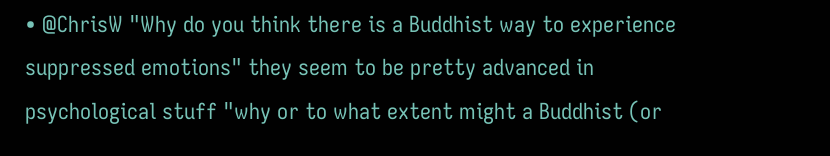• @ChrisW "Why do you think there is a Buddhist way to experience suppressed emotions" they seem to be pretty advanced in psychological stuff "why or to what extent might a Buddhist (or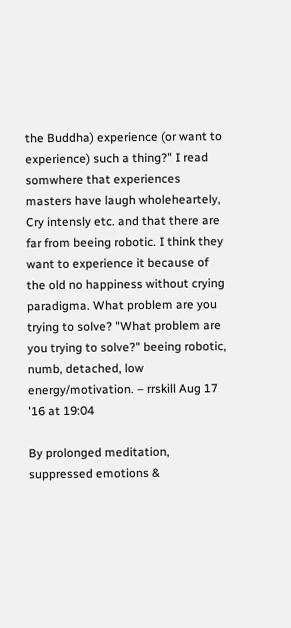the Buddha) experience (or want to experience) such a thing?" I read somwhere that experiences masters have laugh wholeheartely, Cry intensly etc. and that there are far from beeing robotic. I think they want to experience it because of the old no happiness without crying paradigma. What problem are you trying to solve? "What problem are you trying to solve?" beeing robotic, numb, detached, low energy/motivation. – rrskill Aug 17 '16 at 19:04

By prolonged meditation, suppressed emotions &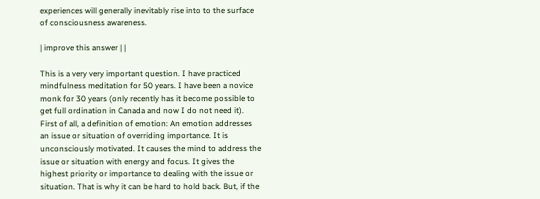experiences will generally inevitably rise into to the surface of consciousness awareness.

| improve this answer | |

This is a very very important question. I have practiced mindfulness meditation for 50 years. I have been a novice monk for 30 years (only recently has it become possible to get full ordination in Canada and now I do not need it). First of all, a definition of emotion: An emotion addresses an issue or situation of overriding importance. It is unconsciously motivated. It causes the mind to address the issue or situation with energy and focus. It gives the highest priority or importance to dealing with the issue or situation. That is why it can be hard to hold back. But, if the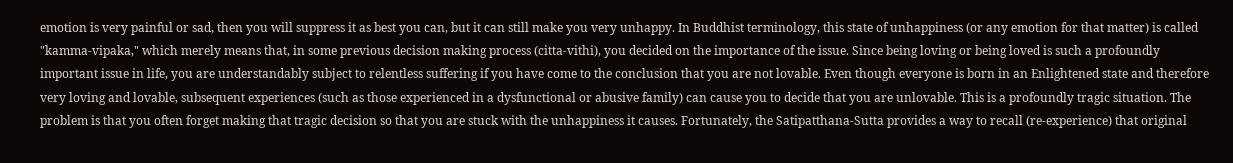emotion is very painful or sad, then you will suppress it as best you can, but it can still make you very unhappy. In Buddhist terminology, this state of unhappiness (or any emotion for that matter) is called "kamma-vipaka," which merely means that, in some previous decision making process (citta-vithi), you decided on the importance of the issue. Since being loving or being loved is such a profoundly important issue in life, you are understandably subject to relentless suffering if you have come to the conclusion that you are not lovable. Even though everyone is born in an Enlightened state and therefore very loving and lovable, subsequent experiences (such as those experienced in a dysfunctional or abusive family) can cause you to decide that you are unlovable. This is a profoundly tragic situation. The problem is that you often forget making that tragic decision so that you are stuck with the unhappiness it causes. Fortunately, the Satipatthana-Sutta provides a way to recall (re-experience) that original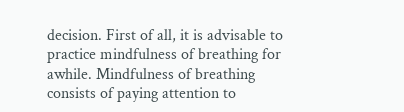decision. First of all, it is advisable to practice mindfulness of breathing for awhile. Mindfulness of breathing consists of paying attention to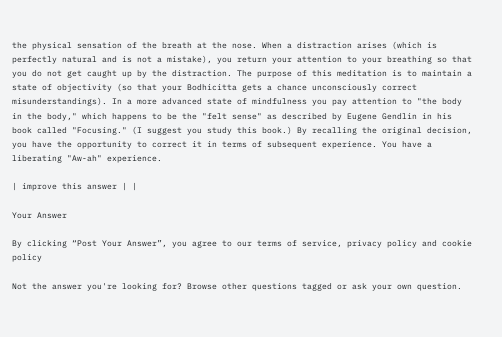the physical sensation of the breath at the nose. When a distraction arises (which is perfectly natural and is not a mistake), you return your attention to your breathing so that you do not get caught up by the distraction. The purpose of this meditation is to maintain a state of objectivity (so that your Bodhicitta gets a chance unconsciously correct misunderstandings). In a more advanced state of mindfulness you pay attention to "the body in the body," which happens to be the "felt sense" as described by Eugene Gendlin in his book called "Focusing." (I suggest you study this book.) By recalling the original decision, you have the opportunity to correct it in terms of subsequent experience. You have a liberating "Aw-ah" experience.

| improve this answer | |

Your Answer

By clicking “Post Your Answer”, you agree to our terms of service, privacy policy and cookie policy

Not the answer you're looking for? Browse other questions tagged or ask your own question.